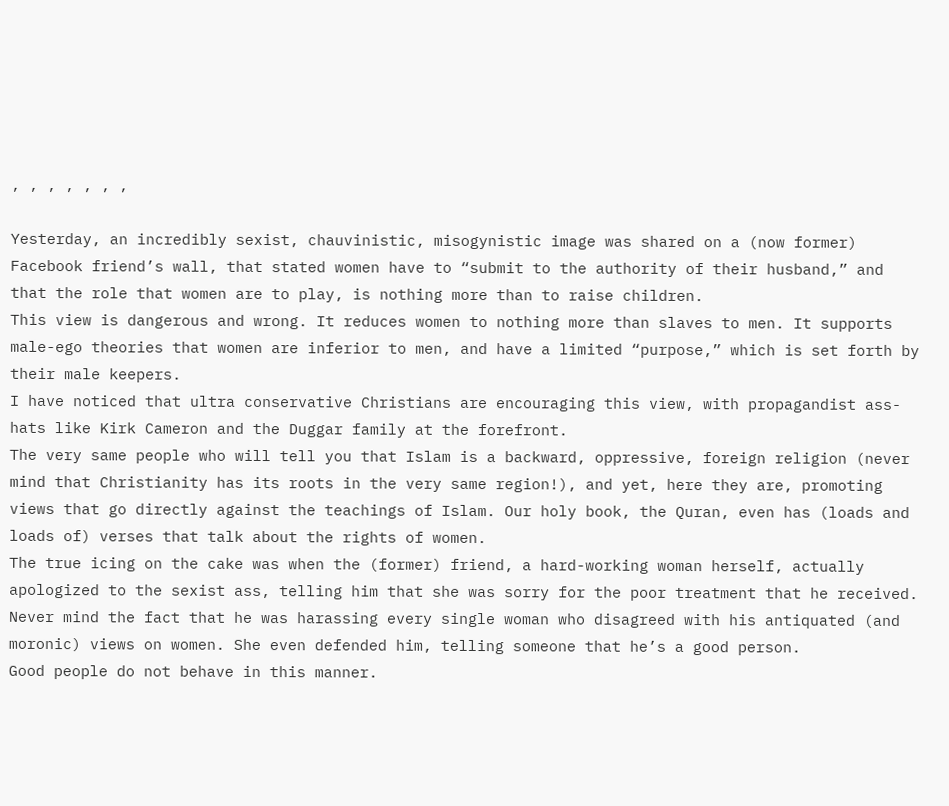, , , , , , ,

Yesterday, an incredibly sexist, chauvinistic, misogynistic image was shared on a (now former) Facebook friend’s wall, that stated women have to “submit to the authority of their husband,” and that the role that women are to play, is nothing more than to raise children.
This view is dangerous and wrong. It reduces women to nothing more than slaves to men. It supports male-ego theories that women are inferior to men, and have a limited “purpose,” which is set forth by their male keepers.
I have noticed that ultra conservative Christians are encouraging this view, with propagandist ass-hats like Kirk Cameron and the Duggar family at the forefront.
The very same people who will tell you that Islam is a backward, oppressive, foreign religion (never mind that Christianity has its roots in the very same region!), and yet, here they are, promoting views that go directly against the teachings of Islam. Our holy book, the Quran, even has (loads and loads of) verses that talk about the rights of women.
The true icing on the cake was when the (former) friend, a hard-working woman herself, actually apologized to the sexist ass, telling him that she was sorry for the poor treatment that he received. Never mind the fact that he was harassing every single woman who disagreed with his antiquated (and moronic) views on women. She even defended him, telling someone that he’s a good person.
Good people do not behave in this manner.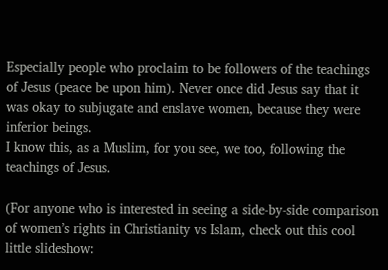Especially people who proclaim to be followers of the teachings of Jesus (peace be upon him). Never once did Jesus say that it was okay to subjugate and enslave women, because they were inferior beings.
I know this, as a Muslim, for you see, we too, following the teachings of Jesus.

(For anyone who is interested in seeing a side-by-side comparison of women’s rights in Christianity vs Islam, check out this cool little slideshow: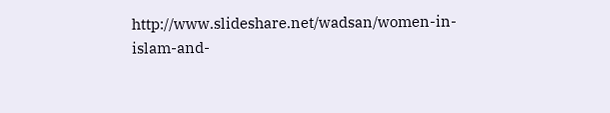http://www.slideshare.net/wadsan/women-in-islam-and-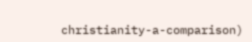christianity-a-comparison)